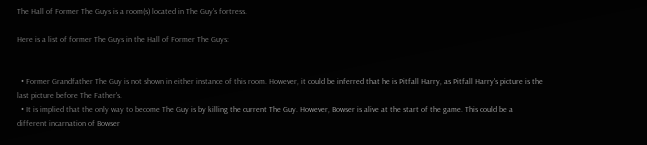The Hall of Former The Guys is a room(s) located in The Guy's fortress.

Here is a list of former The Guys in the Hall of Former The Guys:


  • Former Grandfather The Guy is not shown in either instance of this room. However, it could be inferred that he is Pitfall Harry, as Pitfall Harry's picture is the last picture before The Father's.
  • It is implied that the only way to become The Guy is by killing the current The Guy. However, Bowser is alive at the start of the game. This could be a different incarnation of Bowser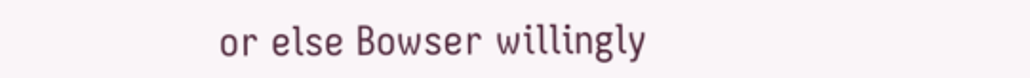or else Bowser willingly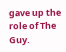gave up the role of The Guy.